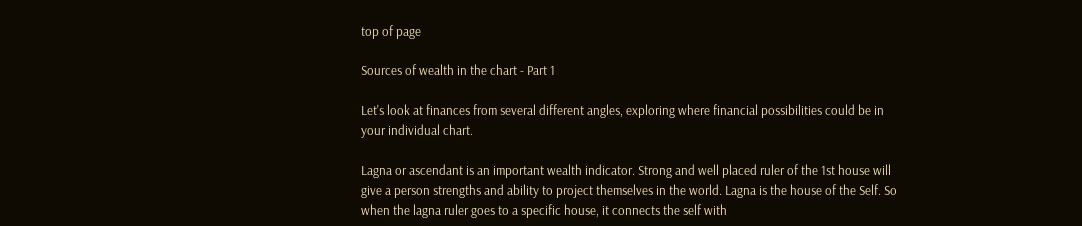top of page

Sources of wealth in the chart - Part 1

Let's look at finances from several different angles, exploring where financial possibilities could be in your individual chart.

Lagna or ascendant is an important wealth indicator. Strong and well placed ruler of the 1st house will give a person strengths and ability to project themselves in the world. Lagna is the house of the Self. So when the lagna ruler goes to a specific house, it connects the self with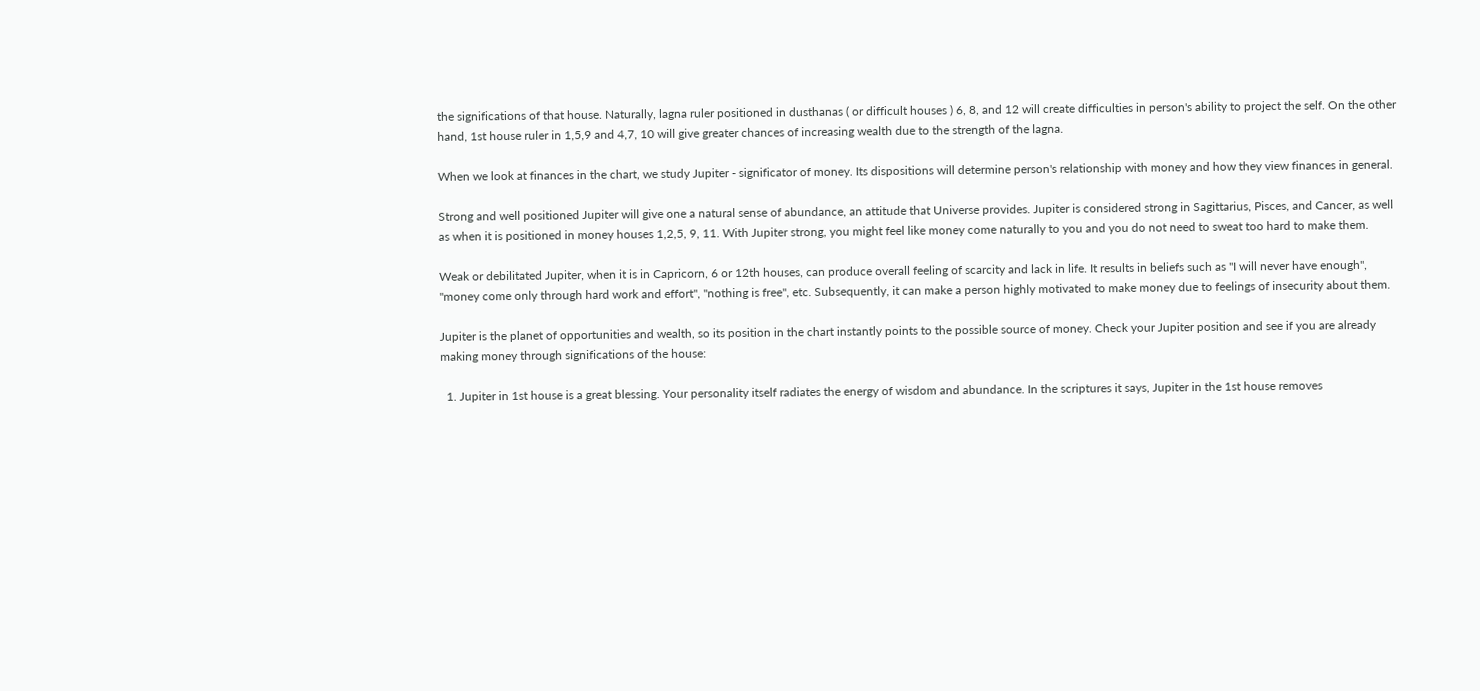the significations of that house. Naturally, lagna ruler positioned in dusthanas ( or difficult houses ) 6, 8, and 12 will create difficulties in person's ability to project the self. On the other hand, 1st house ruler in 1,5,9 and 4,7, 10 will give greater chances of increasing wealth due to the strength of the lagna.

When we look at finances in the chart, we study Jupiter - significator of money. Its dispositions will determine person's relationship with money and how they view finances in general.

Strong and well positioned Jupiter will give one a natural sense of abundance, an attitude that Universe provides. Jupiter is considered strong in Sagittarius, Pisces, and Cancer, as well as when it is positioned in money houses 1,2,5, 9, 11. With Jupiter strong, you might feel like money come naturally to you and you do not need to sweat too hard to make them.

Weak or debilitated Jupiter, when it is in Capricorn, 6 or 12th houses, can produce overall feeling of scarcity and lack in life. It results in beliefs such as "I will never have enough", "money come only through hard work and effort", "nothing is free", etc. Subsequently, it can make a person highly motivated to make money due to feelings of insecurity about them.

Jupiter is the planet of opportunities and wealth, so its position in the chart instantly points to the possible source of money. Check your Jupiter position and see if you are already making money through significations of the house:

  1. Jupiter in 1st house is a great blessing. Your personality itself radiates the energy of wisdom and abundance. In the scriptures it says, Jupiter in the 1st house removes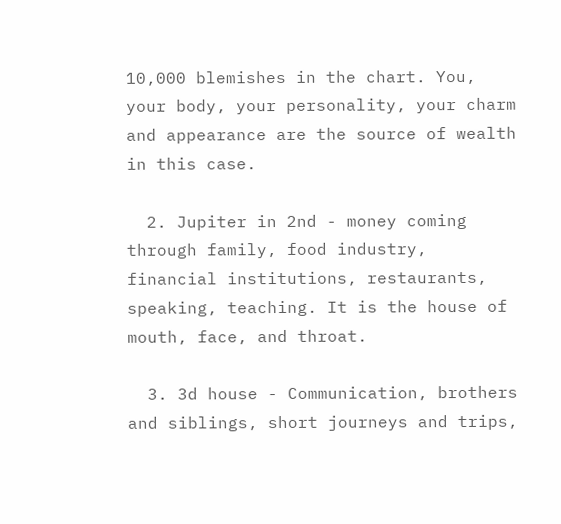10,000 blemishes in the chart. You, your body, your personality, your charm and appearance are the source of wealth in this case.

  2. Jupiter in 2nd - money coming through family, food industry, financial institutions, restaurants, speaking, teaching. It is the house of mouth, face, and throat.

  3. 3d house - Communication, brothers and siblings, short journeys and trips,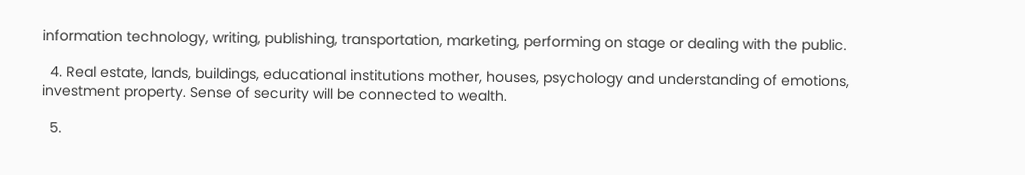information technology, writing, publishing, transportation, marketing, performing on stage or dealing with the public.

  4. Real estate, lands, buildings, educational institutions mother, houses, psychology and understanding of emotions, investment property. Sense of security will be connected to wealth.

  5.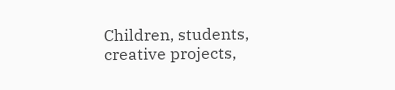Children, students, creative projects,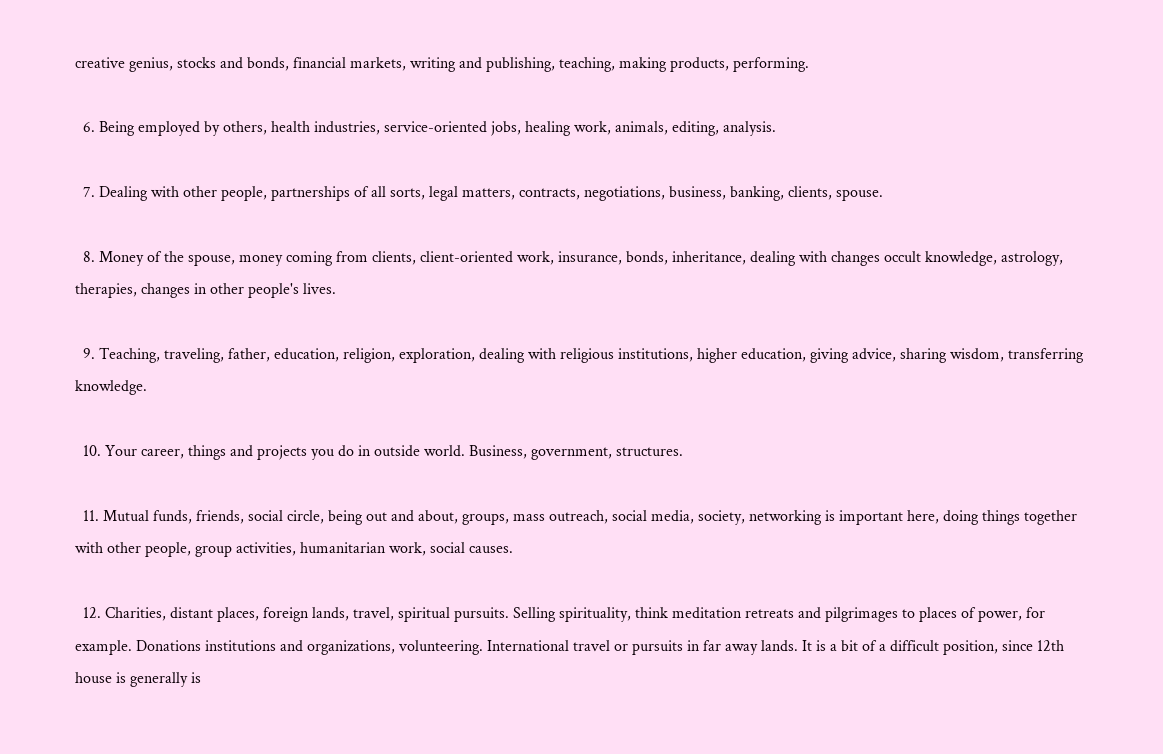creative genius, stocks and bonds, financial markets, writing and publishing, teaching, making products, performing.

  6. Being employed by others, health industries, service-oriented jobs, healing work, animals, editing, analysis.

  7. Dealing with other people, partnerships of all sorts, legal matters, contracts, negotiations, business, banking, clients, spouse.

  8. Money of the spouse, money coming from clients, client-oriented work, insurance, bonds, inheritance, dealing with changes occult knowledge, astrology, therapies, changes in other people's lives.

  9. Teaching, traveling, father, education, religion, exploration, dealing with religious institutions, higher education, giving advice, sharing wisdom, transferring knowledge.

  10. Your career, things and projects you do in outside world. Business, government, structures.

  11. Mutual funds, friends, social circle, being out and about, groups, mass outreach, social media, society, networking is important here, doing things together with other people, group activities, humanitarian work, social causes.

  12. Charities, distant places, foreign lands, travel, spiritual pursuits. Selling spirituality, think meditation retreats and pilgrimages to places of power, for example. Donations institutions and organizations, volunteering. International travel or pursuits in far away lands. It is a bit of a difficult position, since 12th house is generally is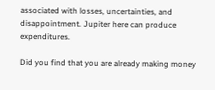associated with losses, uncertainties, and disappointment. Jupiter here can produce expenditures.

Did you find that you are already making money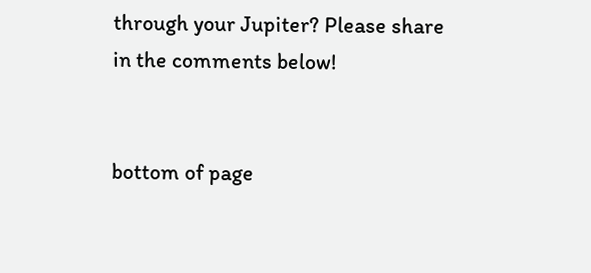through your Jupiter? Please share in the comments below!


bottom of page